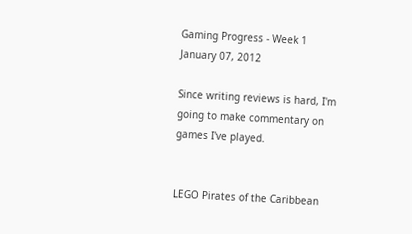Gaming Progress - Week 1
January 07, 2012

Since writing reviews is hard, I'm going to make commentary on games I've played.


LEGO Pirates of the Caribbean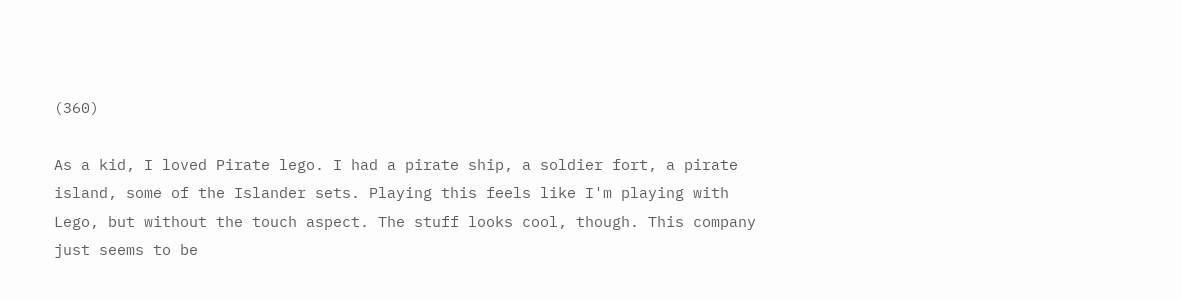(360)

As a kid, I loved Pirate lego. I had a pirate ship, a soldier fort, a pirate island, some of the Islander sets. Playing this feels like I'm playing with Lego, but without the touch aspect. The stuff looks cool, though. This company just seems to be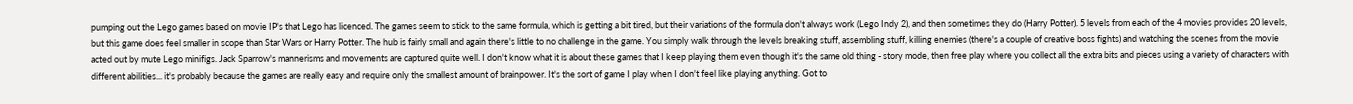pumping out the Lego games based on movie IP's that Lego has licenced. The games seem to stick to the same formula, which is getting a bit tired, but their variations of the formula don't always work (Lego Indy 2), and then sometimes they do (Harry Potter). 5 levels from each of the 4 movies provides 20 levels, but this game does feel smaller in scope than Star Wars or Harry Potter. The hub is fairly small and again there's little to no challenge in the game. You simply walk through the levels breaking stuff, assembling stuff, killing enemies (there's a couple of creative boss fights) and watching the scenes from the movie acted out by mute Lego minifigs. Jack Sparrow's mannerisms and movements are captured quite well. I don't know what it is about these games that I keep playing them even though it's the same old thing - story mode, then free play where you collect all the extra bits and pieces using a variety of characters with different abilities... it's probably because the games are really easy and require only the smallest amount of brainpower. It's the sort of game I play when I don't feel like playing anything. Got to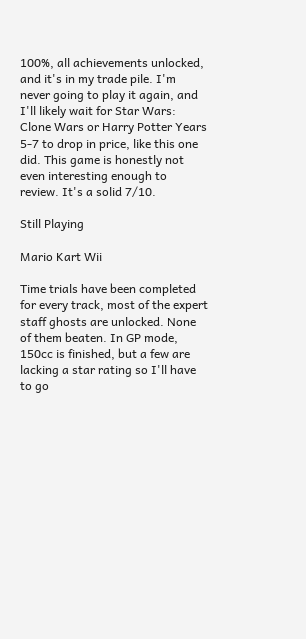100%, all achievements unlocked, and it's in my trade pile. I'm never going to play it again, and I'll likely wait for Star Wars: Clone Wars or Harry Potter Years 5-7 to drop in price, like this one did. This game is honestly not even interesting enough to review. It's a solid 7/10.

Still Playing

Mario Kart Wii

Time trials have been completed for every track, most of the expert staff ghosts are unlocked. None of them beaten. In GP mode, 150cc is finished, but a few are lacking a star rating so I'll have to go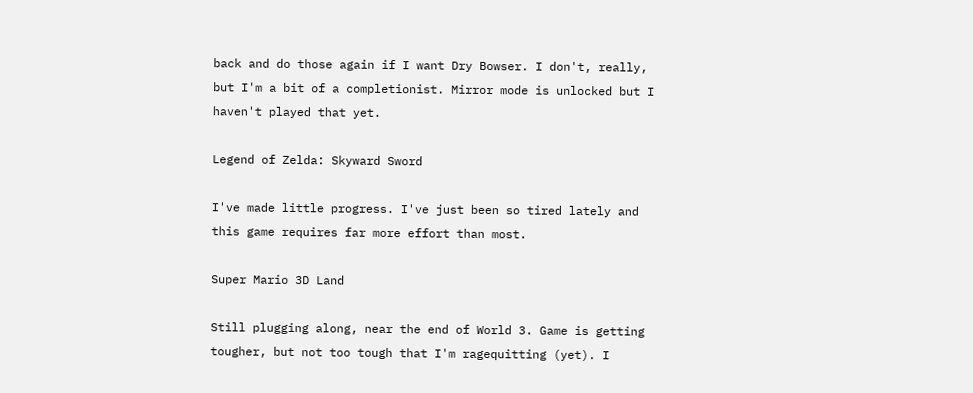back and do those again if I want Dry Bowser. I don't, really, but I'm a bit of a completionist. Mirror mode is unlocked but I haven't played that yet.

Legend of Zelda: Skyward Sword

I've made little progress. I've just been so tired lately and this game requires far more effort than most.

Super Mario 3D Land

Still plugging along, near the end of World 3. Game is getting tougher, but not too tough that I'm ragequitting (yet). I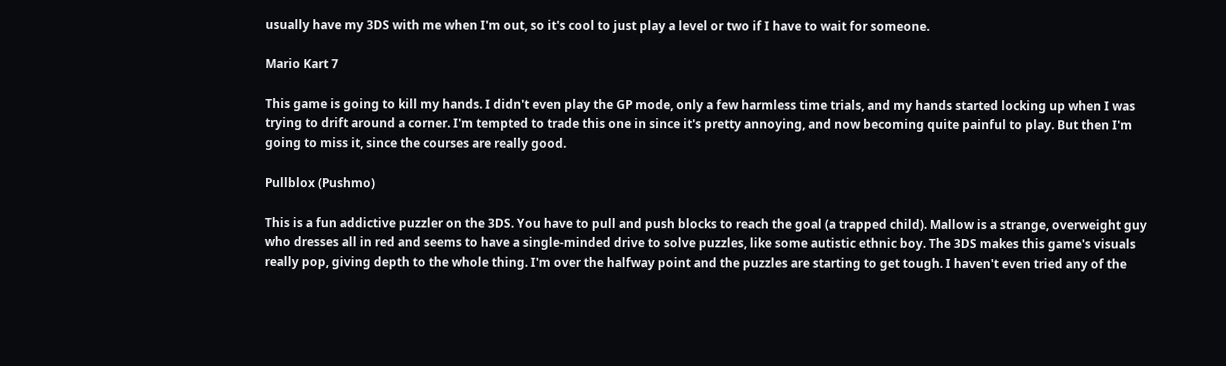usually have my 3DS with me when I'm out, so it's cool to just play a level or two if I have to wait for someone.

Mario Kart 7

This game is going to kill my hands. I didn't even play the GP mode, only a few harmless time trials, and my hands started locking up when I was trying to drift around a corner. I'm tempted to trade this one in since it's pretty annoying, and now becoming quite painful to play. But then I'm going to miss it, since the courses are really good.

Pullblox (Pushmo)

This is a fun addictive puzzler on the 3DS. You have to pull and push blocks to reach the goal (a trapped child). Mallow is a strange, overweight guy who dresses all in red and seems to have a single-minded drive to solve puzzles, like some autistic ethnic boy. The 3DS makes this game's visuals really pop, giving depth to the whole thing. I'm over the halfway point and the puzzles are starting to get tough. I haven't even tried any of the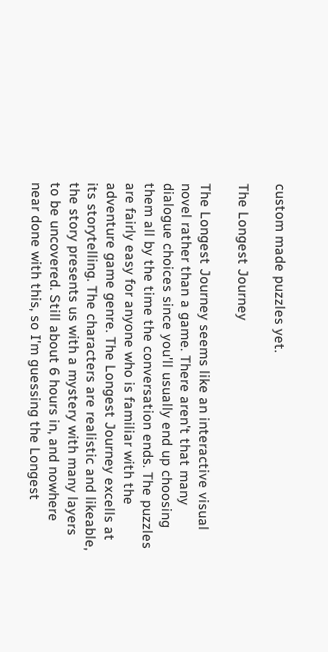custom made puzzles yet.

The Longest Journey

The Longest Journey seems like an interactive visual novel rather than a game. There aren't that many dialogue choices since you'll usually end up choosing them all by the time the conversation ends. The puzzles are fairly easy for anyone who is familiar with the adventure game genre. The Longest Journey excells at its storytelling. The characters are realistic and likeable, the story presents us with a mystery with many layers to be uncovered. Still about 6 hours in, and nowhere near done with this, so I'm guessing the Longest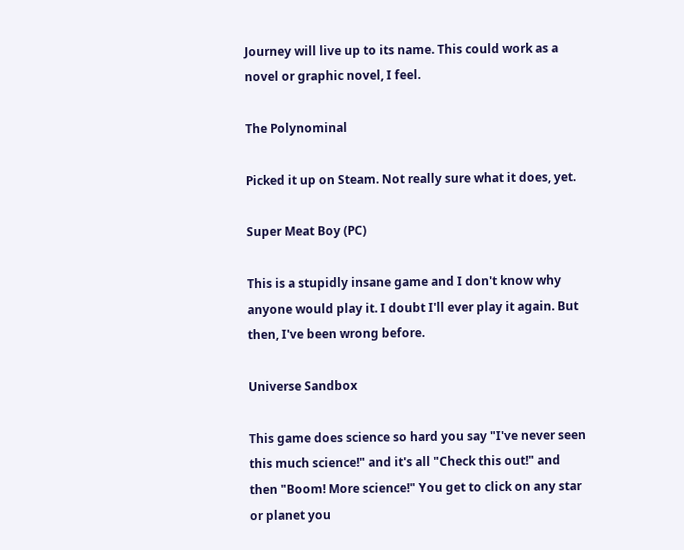Journey will live up to its name. This could work as a novel or graphic novel, I feel.

The Polynominal

Picked it up on Steam. Not really sure what it does, yet.

Super Meat Boy (PC)

This is a stupidly insane game and I don't know why anyone would play it. I doubt I'll ever play it again. But then, I've been wrong before.

Universe Sandbox

This game does science so hard you say "I've never seen this much science!" and it's all "Check this out!" and then "Boom! More science!" You get to click on any star or planet you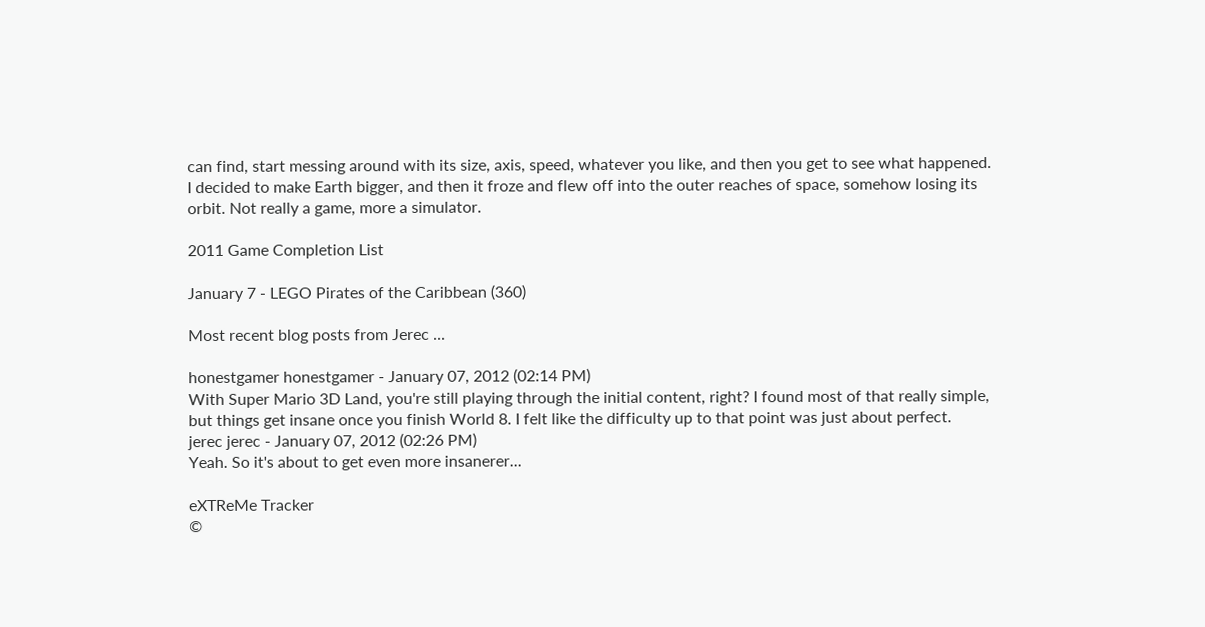can find, start messing around with its size, axis, speed, whatever you like, and then you get to see what happened. I decided to make Earth bigger, and then it froze and flew off into the outer reaches of space, somehow losing its orbit. Not really a game, more a simulator.

2011 Game Completion List

January 7 - LEGO Pirates of the Caribbean (360)

Most recent blog posts from Jerec ...

honestgamer honestgamer - January 07, 2012 (02:14 PM)
With Super Mario 3D Land, you're still playing through the initial content, right? I found most of that really simple, but things get insane once you finish World 8. I felt like the difficulty up to that point was just about perfect.
jerec jerec - January 07, 2012 (02:26 PM)
Yeah. So it's about to get even more insanerer...

eXTReMe Tracker
©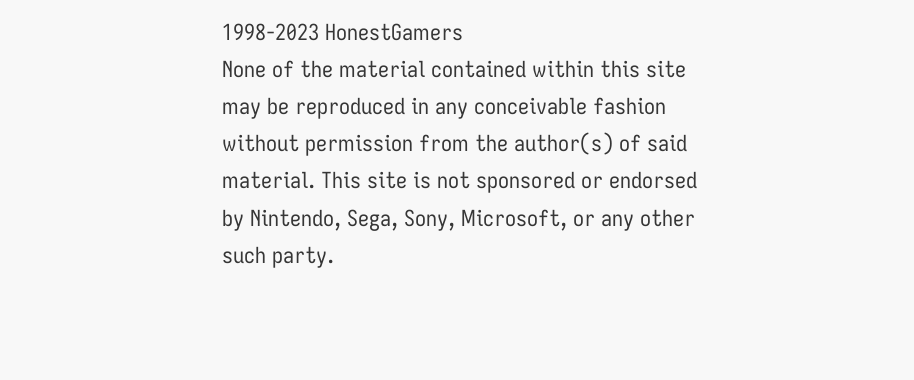1998-2023 HonestGamers
None of the material contained within this site may be reproduced in any conceivable fashion without permission from the author(s) of said material. This site is not sponsored or endorsed by Nintendo, Sega, Sony, Microsoft, or any other such party.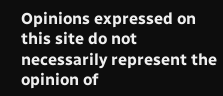Opinions expressed on this site do not necessarily represent the opinion of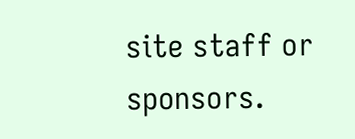site staff or sponsors.